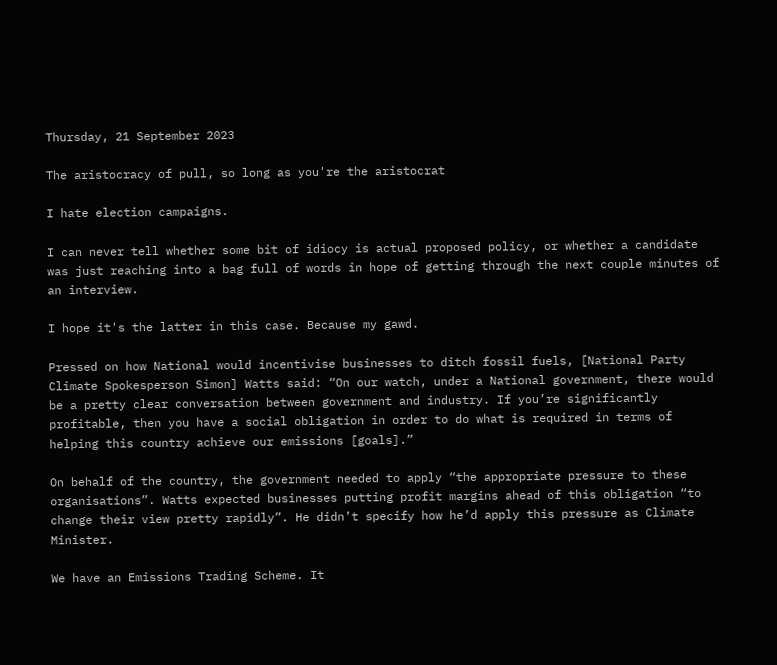Thursday, 21 September 2023

The aristocracy of pull, so long as you're the aristocrat

I hate election campaigns.

I can never tell whether some bit of idiocy is actual proposed policy, or whether a candidate was just reaching into a bag full of words in hope of getting through the next couple minutes of an interview.

I hope it's the latter in this case. Because my gawd.

Pressed on how National would incentivise businesses to ditch fossil fuels, [National Party Climate Spokesperson Simon] Watts said: “On our watch, under a National government, there would be a pretty clear conversation between government and industry. If you’re significantly profitable, then you have a social obligation in order to do what is required in terms of helping this country achieve our emissions [goals].”

On behalf of the country, the government needed to apply “the appropriate pressure to these organisations”. Watts expected businesses putting profit margins ahead of this obligation “to change their view pretty rapidly”. He didn’t specify how he’d apply this pressure as Climate Minister.

We have an Emissions Trading Scheme. It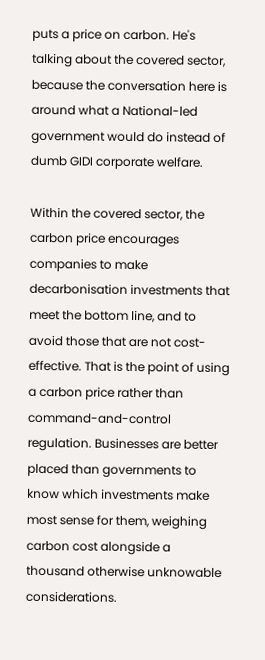puts a price on carbon. He's talking about the covered sector, because the conversation here is around what a National-led government would do instead of dumb GIDI corporate welfare.

Within the covered sector, the carbon price encourages companies to make decarbonisation investments that meet the bottom line, and to avoid those that are not cost-effective. That is the point of using a carbon price rather than command-and-control regulation. Businesses are better placed than governments to know which investments make most sense for them, weighing carbon cost alongside a thousand otherwise unknowable considerations.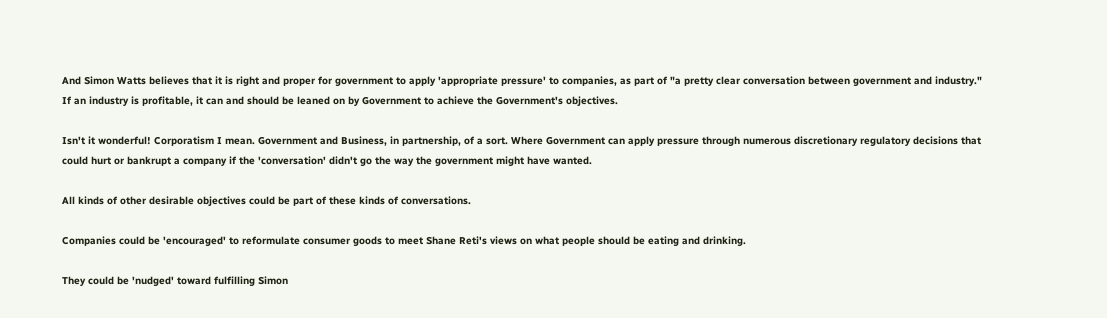And Simon Watts believes that it is right and proper for government to apply 'appropriate pressure' to companies, as part of "a pretty clear conversation between government and industry." If an industry is profitable, it can and should be leaned on by Government to achieve the Government's objectives.

Isn't it wonderful! Corporatism I mean. Government and Business, in partnership, of a sort. Where Government can apply pressure through numerous discretionary regulatory decisions that could hurt or bankrupt a company if the 'conversation' didn't go the way the government might have wanted.

All kinds of other desirable objectives could be part of these kinds of conversations.

Companies could be 'encouraged' to reformulate consumer goods to meet Shane Reti's views on what people should be eating and drinking.

They could be 'nudged' toward fulfilling Simon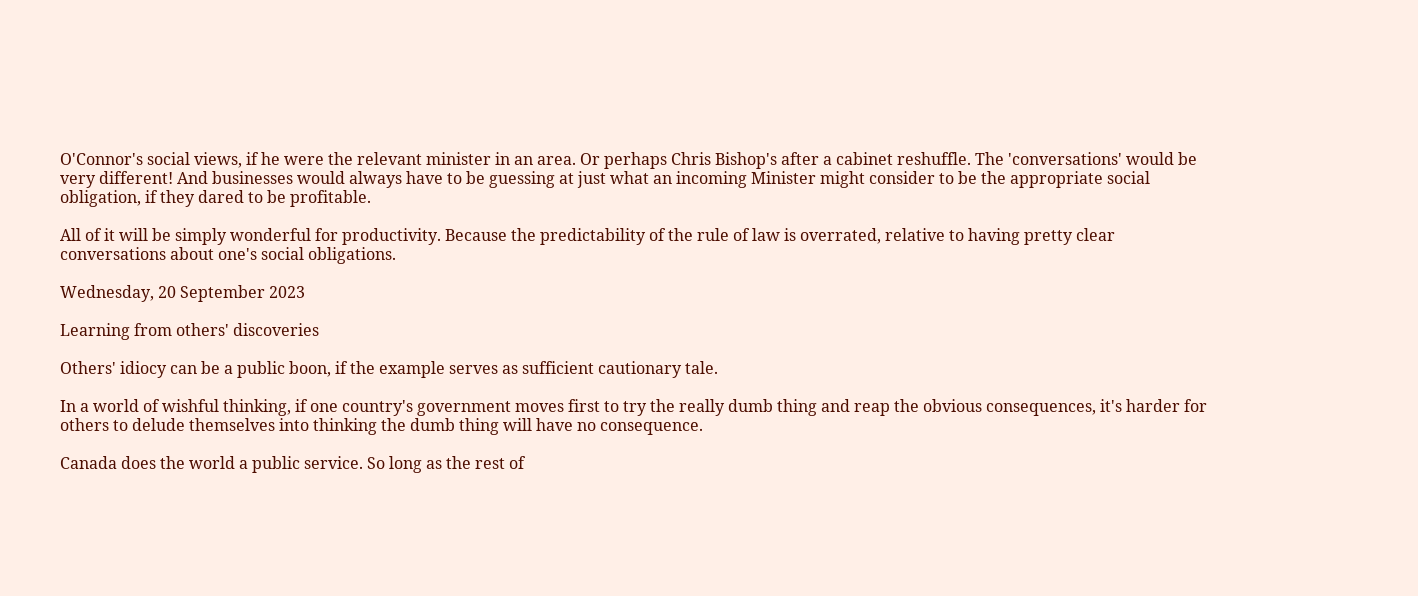O'Connor's social views, if he were the relevant minister in an area. Or perhaps Chris Bishop's after a cabinet reshuffle. The 'conversations' would be very different! And businesses would always have to be guessing at just what an incoming Minister might consider to be the appropriate social obligation, if they dared to be profitable.

All of it will be simply wonderful for productivity. Because the predictability of the rule of law is overrated, relative to having pretty clear conversations about one's social obligations.

Wednesday, 20 September 2023

Learning from others' discoveries

Others' idiocy can be a public boon, if the example serves as sufficient cautionary tale.

In a world of wishful thinking, if one country's government moves first to try the really dumb thing and reap the obvious consequences, it's harder for others to delude themselves into thinking the dumb thing will have no consequence.

Canada does the world a public service. So long as the rest of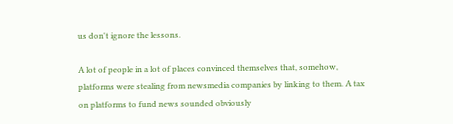us don't ignore the lessons.

A lot of people in a lot of places convinced themselves that, somehow, platforms were stealing from newsmedia companies by linking to them. A tax on platforms to fund news sounded obviously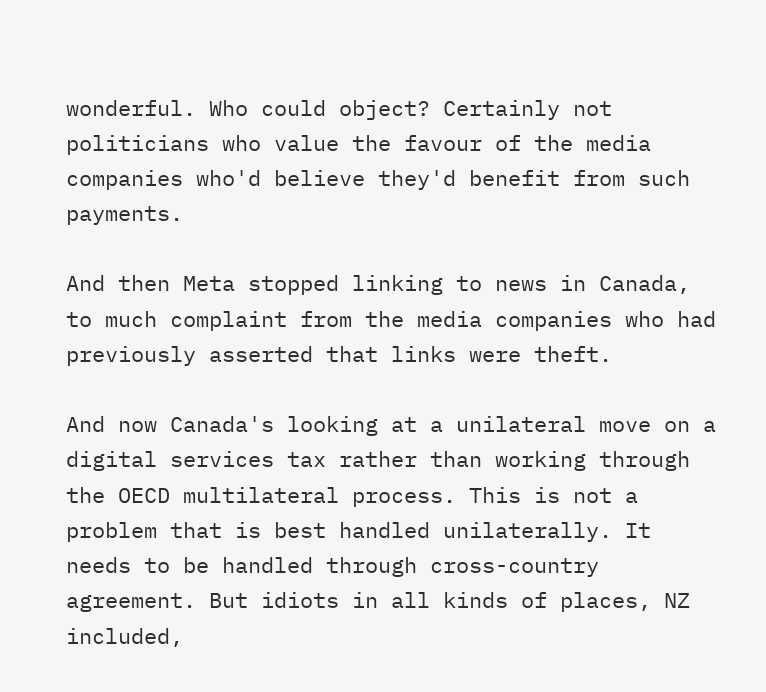wonderful. Who could object? Certainly not politicians who value the favour of the media companies who'd believe they'd benefit from such payments.

And then Meta stopped linking to news in Canada, to much complaint from the media companies who had previously asserted that links were theft.

And now Canada's looking at a unilateral move on a digital services tax rather than working through the OECD multilateral process. This is not a problem that is best handled unilaterally. It needs to be handled through cross-country agreement. But idiots in all kinds of places, NZ included,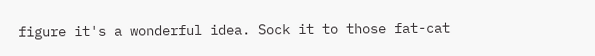figure it's a wonderful idea. Sock it to those fat-cat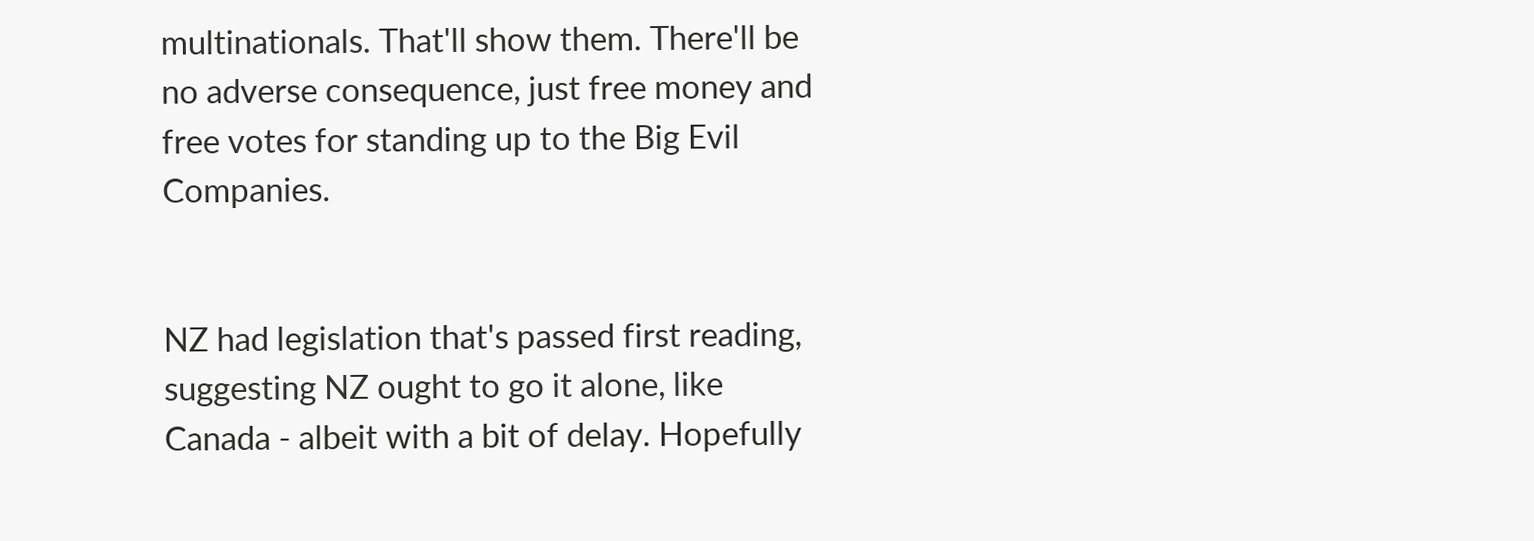multinationals. That'll show them. There'll be no adverse consequence, just free money and free votes for standing up to the Big Evil Companies.


NZ had legislation that's passed first reading, suggesting NZ ought to go it alone, like Canada - albeit with a bit of delay. Hopefully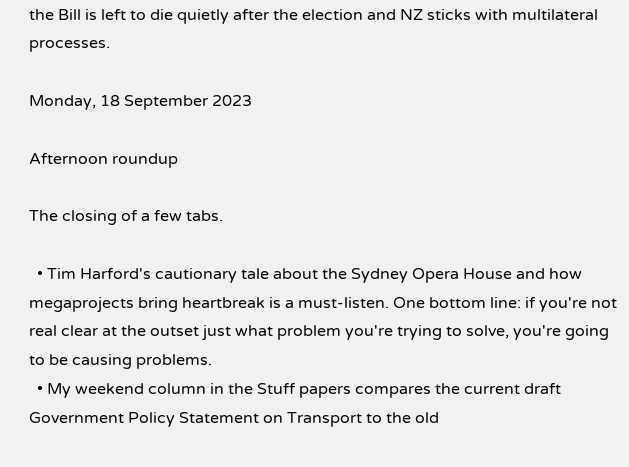the Bill is left to die quietly after the election and NZ sticks with multilateral processes.

Monday, 18 September 2023

Afternoon roundup

The closing of a few tabs.

  • Tim Harford's cautionary tale about the Sydney Opera House and how megaprojects bring heartbreak is a must-listen. One bottom line: if you're not real clear at the outset just what problem you're trying to solve, you're going to be causing problems.
  • My weekend column in the Stuff papers compares the current draft Government Policy Statement on Transport to the old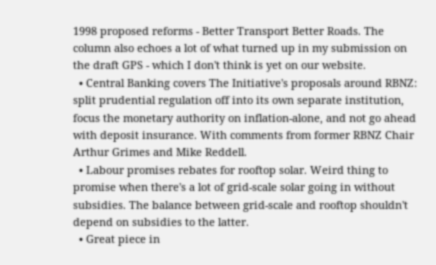1998 proposed reforms - Better Transport Better Roads. The column also echoes a lot of what turned up in my submission on the draft GPS - which I don't think is yet on our website.
  • Central Banking covers The Initiative's proposals around RBNZ: split prudential regulation off into its own separate institution, focus the monetary authority on inflation-alone, and not go ahead with deposit insurance. With comments from former RBNZ Chair Arthur Grimes and Mike Reddell.
  • Labour promises rebates for rooftop solar. Weird thing to promise when there's a lot of grid-scale solar going in without subsidies. The balance between grid-scale and rooftop shouldn't depend on subsidies to the latter.
  • Great piece in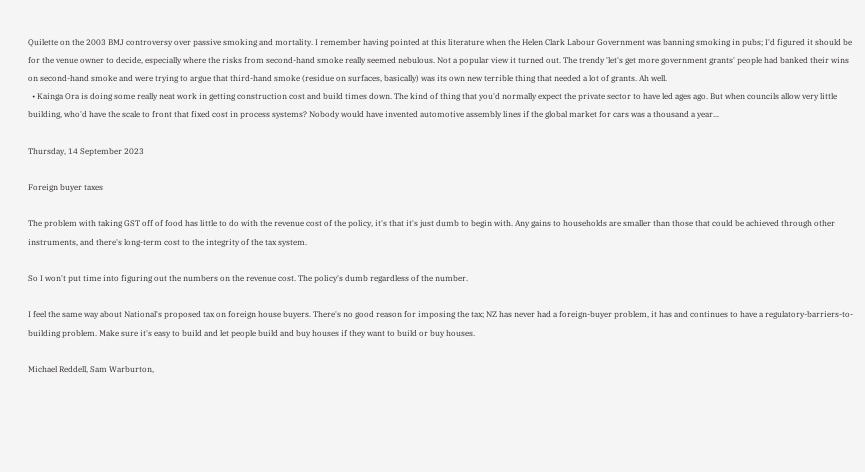Quilette on the 2003 BMJ controversy over passive smoking and mortality. I remember having pointed at this literature when the Helen Clark Labour Government was banning smoking in pubs; I'd figured it should be for the venue owner to decide, especially where the risks from second-hand smoke really seemed nebulous. Not a popular view it turned out. The trendy 'let's get more government grants' people had banked their wins on second-hand smoke and were trying to argue that third-hand smoke (residue on surfaces, basically) was its own new terrible thing that needed a lot of grants. Ah well.
  • Kainga Ora is doing some really neat work in getting construction cost and build times down. The kind of thing that you'd normally expect the private sector to have led ages ago. But when councils allow very little building, who'd have the scale to front that fixed cost in process systems? Nobody would have invented automotive assembly lines if the global market for cars was a thousand a year...

Thursday, 14 September 2023

Foreign buyer taxes

The problem with taking GST off of food has little to do with the revenue cost of the policy, it's that it's just dumb to begin with. Any gains to households are smaller than those that could be achieved through other instruments, and there's long-term cost to the integrity of the tax system.

So I won't put time into figuring out the numbers on the revenue cost. The policy's dumb regardless of the number.

I feel the same way about National's proposed tax on foreign house buyers. There's no good reason for imposing the tax; NZ has never had a foreign-buyer problem, it has and continues to have a regulatory-barriers-to-building problem. Make sure it's easy to build and let people build and buy houses if they want to build or buy houses.

Michael Reddell, Sam Warburton,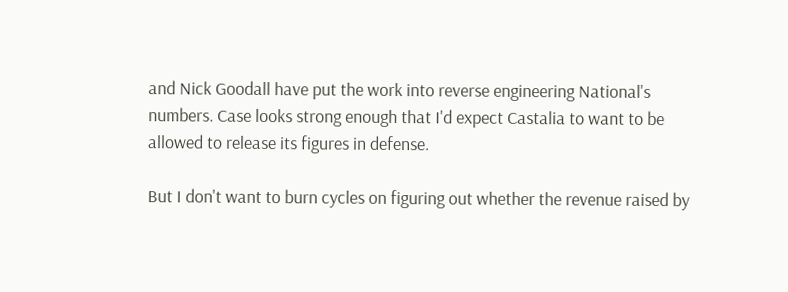and Nick Goodall have put the work into reverse engineering National's numbers. Case looks strong enough that I'd expect Castalia to want to be allowed to release its figures in defense.

But I don't want to burn cycles on figuring out whether the revenue raised by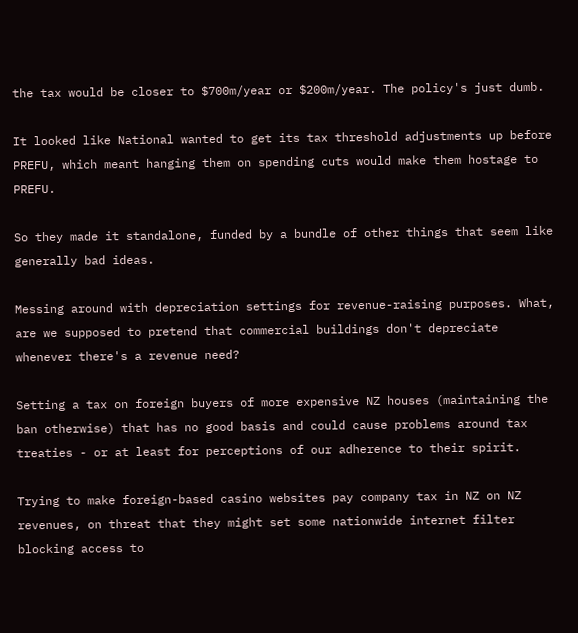the tax would be closer to $700m/year or $200m/year. The policy's just dumb.

It looked like National wanted to get its tax threshold adjustments up before PREFU, which meant hanging them on spending cuts would make them hostage to PREFU.

So they made it standalone, funded by a bundle of other things that seem like generally bad ideas.

Messing around with depreciation settings for revenue-raising purposes. What, are we supposed to pretend that commercial buildings don't depreciate whenever there's a revenue need?

Setting a tax on foreign buyers of more expensive NZ houses (maintaining the ban otherwise) that has no good basis and could cause problems around tax treaties - or at least for perceptions of our adherence to their spirit.

Trying to make foreign-based casino websites pay company tax in NZ on NZ revenues, on threat that they might set some nationwide internet filter blocking access to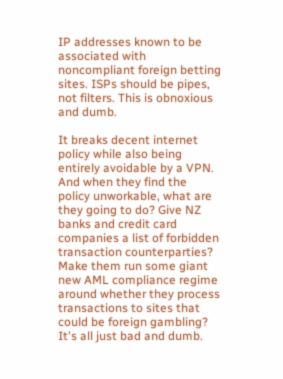IP addresses known to be associated with noncompliant foreign betting sites. ISPs should be pipes, not filters. This is obnoxious and dumb.

It breaks decent internet policy while also being entirely avoidable by a VPN. And when they find the policy unworkable, what are they going to do? Give NZ banks and credit card companies a list of forbidden transaction counterparties? Make them run some giant new AML compliance regime around whether they process transactions to sites that could be foreign gambling? It's all just bad and dumb.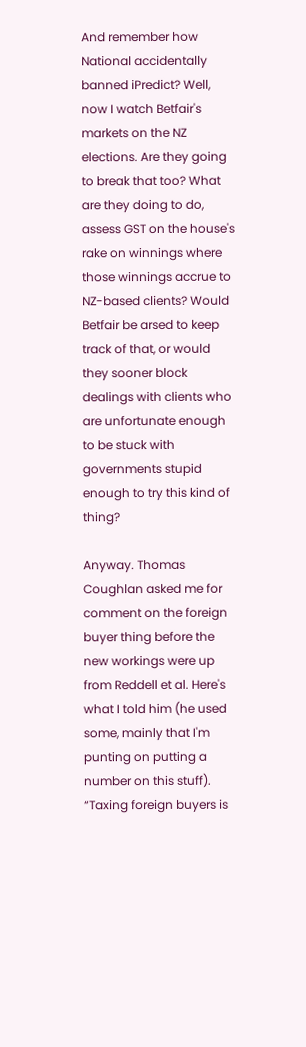And remember how National accidentally banned iPredict? Well, now I watch Betfair's markets on the NZ elections. Are they going to break that too? What are they doing to do, assess GST on the house's rake on winnings where those winnings accrue to NZ-based clients? Would Betfair be arsed to keep track of that, or would they sooner block dealings with clients who are unfortunate enough to be stuck with governments stupid enough to try this kind of thing?

Anyway. Thomas Coughlan asked me for comment on the foreign buyer thing before the new workings were up from Reddell et al. Here's what I told him (he used some, mainly that I'm punting on putting a number on this stuff).
“Taxing foreign buyers is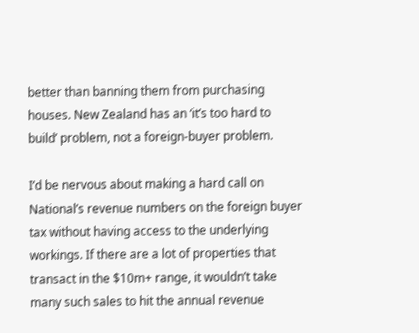better than banning them from purchasing houses. New Zealand has an ‘it’s too hard to build’ problem, not a foreign-buyer problem.

I’d be nervous about making a hard call on National’s revenue numbers on the foreign buyer tax without having access to the underlying workings. If there are a lot of properties that transact in the $10m+ range, it wouldn’t take many such sales to hit the annual revenue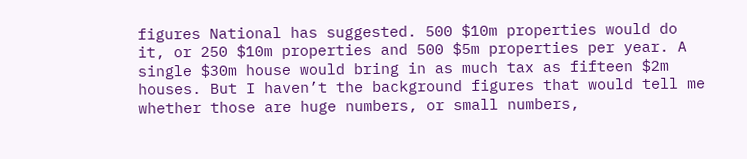figures National has suggested. 500 $10m properties would do it, or 250 $10m properties and 500 $5m properties per year. A single $30m house would bring in as much tax as fifteen $2m houses. But I haven’t the background figures that would tell me whether those are huge numbers, or small numbers,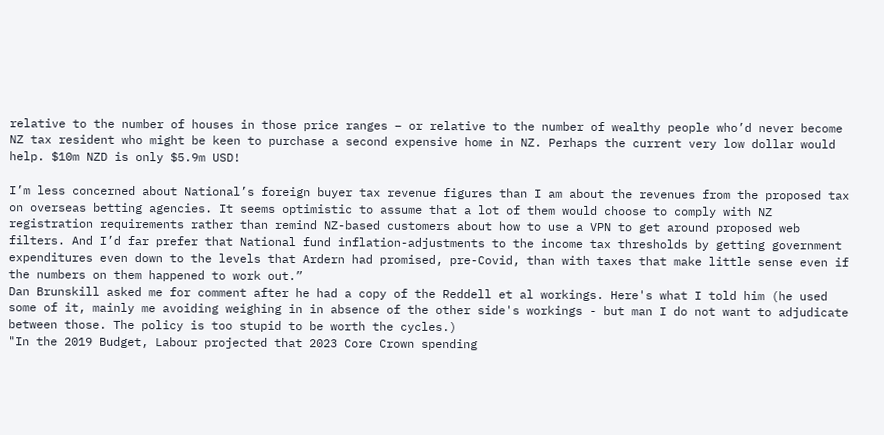relative to the number of houses in those price ranges – or relative to the number of wealthy people who’d never become NZ tax resident who might be keen to purchase a second expensive home in NZ. Perhaps the current very low dollar would help. $10m NZD is only $5.9m USD!

I’m less concerned about National’s foreign buyer tax revenue figures than I am about the revenues from the proposed tax on overseas betting agencies. It seems optimistic to assume that a lot of them would choose to comply with NZ registration requirements rather than remind NZ-based customers about how to use a VPN to get around proposed web filters. And I’d far prefer that National fund inflation-adjustments to the income tax thresholds by getting government expenditures even down to the levels that Ardern had promised, pre-Covid, than with taxes that make little sense even if the numbers on them happened to work out.”
Dan Brunskill asked me for comment after he had a copy of the Reddell et al workings. Here's what I told him (he used some of it, mainly me avoiding weighing in in absence of the other side's workings - but man I do not want to adjudicate between those. The policy is too stupid to be worth the cycles.)
"In the 2019 Budget, Labour projected that 2023 Core Crown spending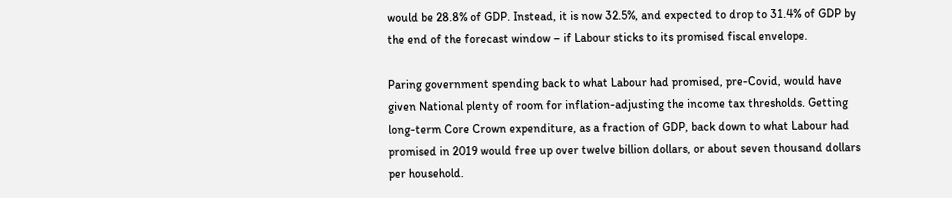would be 28.8% of GDP. Instead, it is now 32.5%, and expected to drop to 31.4% of GDP by the end of the forecast window – if Labour sticks to its promised fiscal envelope.

Paring government spending back to what Labour had promised, pre-Covid, would have given National plenty of room for inflation-adjusting the income tax thresholds. Getting long-term Core Crown expenditure, as a fraction of GDP, back down to what Labour had promised in 2019 would free up over twelve billion dollars, or about seven thousand dollars per household.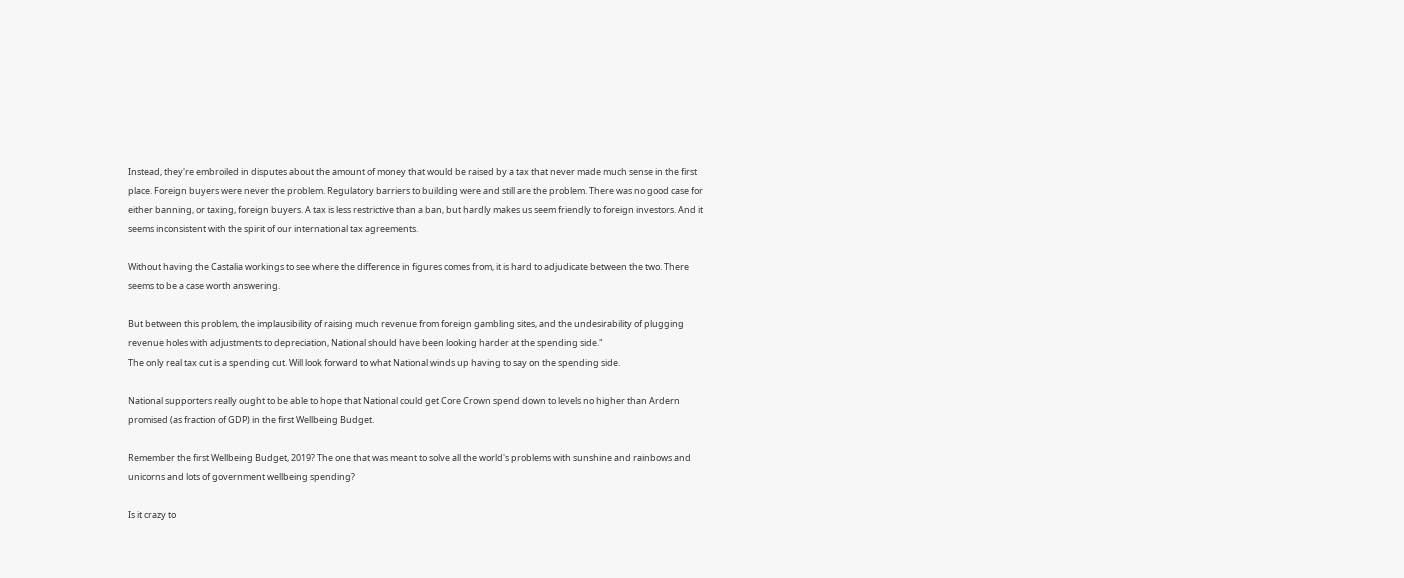Instead, they're embroiled in disputes about the amount of money that would be raised by a tax that never made much sense in the first place. Foreign buyers were never the problem. Regulatory barriers to building were and still are the problem. There was no good case for either banning, or taxing, foreign buyers. A tax is less restrictive than a ban, but hardly makes us seem friendly to foreign investors. And it seems inconsistent with the spirit of our international tax agreements.

Without having the Castalia workings to see where the difference in figures comes from, it is hard to adjudicate between the two. There seems to be a case worth answering.

But between this problem, the implausibility of raising much revenue from foreign gambling sites, and the undesirability of plugging revenue holes with adjustments to depreciation, National should have been looking harder at the spending side."
The only real tax cut is a spending cut. Will look forward to what National winds up having to say on the spending side.

National supporters really ought to be able to hope that National could get Core Crown spend down to levels no higher than Ardern promised (as fraction of GDP) in the first Wellbeing Budget.

Remember the first Wellbeing Budget, 2019? The one that was meant to solve all the world's problems with sunshine and rainbows and unicorns and lots of government wellbeing spending?

Is it crazy to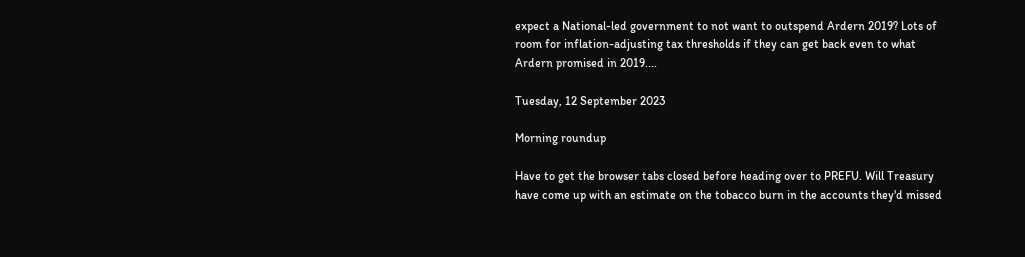expect a National-led government to not want to outspend Ardern 2019? Lots of room for inflation-adjusting tax thresholds if they can get back even to what Ardern promised in 2019....

Tuesday, 12 September 2023

Morning roundup

Have to get the browser tabs closed before heading over to PREFU. Will Treasury have come up with an estimate on the tobacco burn in the accounts they'd missed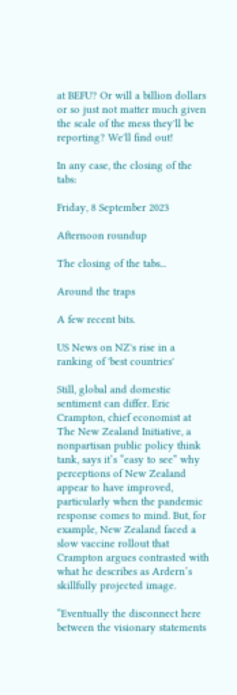at BEFU? Or will a billion dollars or so just not matter much given the scale of the mess they'll be reporting? We'll find out!

In any case, the closing of the tabs:

Friday, 8 September 2023

Afternoon roundup

The closing of the tabs...

Around the traps

A few recent bits.

US News on NZ's rise in a ranking of 'best countries'

Still, global and domestic sentiment can differ. Eric Crampton, chief economist at The New Zealand Initiative, a nonpartisan public policy think tank, says it’s “easy to see” why perceptions of New Zealand appear to have improved, particularly when the pandemic response comes to mind. But, for example, New Zealand faced a slow vaccine rollout that Crampton argues contrasted with what he describes as Ardern’s skillfully projected image.

“Eventually the disconnect here between the visionary statements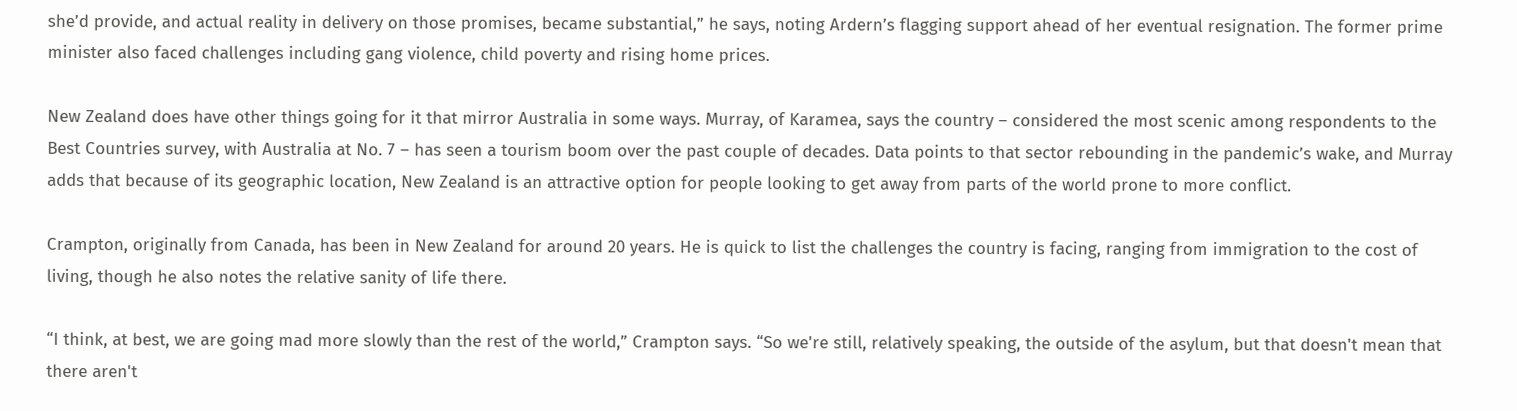she’d provide, and actual reality in delivery on those promises, became substantial,” he says, noting Ardern’s flagging support ahead of her eventual resignation. The former prime minister also faced challenges including gang violence, child poverty and rising home prices.

New Zealand does have other things going for it that mirror Australia in some ways. Murray, of Karamea, says the country – considered the most scenic among respondents to the Best Countries survey, with Australia at No. 7 – has seen a tourism boom over the past couple of decades. Data points to that sector rebounding in the pandemic’s wake, and Murray adds that because of its geographic location, New Zealand is an attractive option for people looking to get away from parts of the world prone to more conflict.

Crampton, originally from Canada, has been in New Zealand for around 20 years. He is quick to list the challenges the country is facing, ranging from immigration to the cost of living, though he also notes the relative sanity of life there.

“I think, at best, we are going mad more slowly than the rest of the world,” Crampton says. “So we're still, relatively speaking, the outside of the asylum, but that doesn't mean that there aren't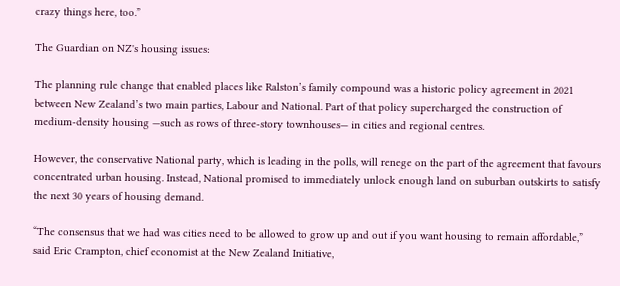crazy things here, too.”

The Guardian on NZ's housing issues:

The planning rule change that enabled places like Ralston’s family compound was a historic policy agreement in 2021 between New Zealand’s two main parties, Labour and National. Part of that policy supercharged the construction of medium-density housing —such as rows of three-story townhouses— in cities and regional centres.

However, the conservative National party, which is leading in the polls, will renege on the part of the agreement that favours concentrated urban housing. Instead, National promised to immediately unlock enough land on suburban outskirts to satisfy the next 30 years of housing demand.

“The consensus that we had was cities need to be allowed to grow up and out if you want housing to remain affordable,” said Eric Crampton, chief economist at the New Zealand Initiative,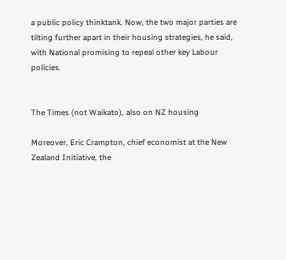a public policy thinktank. Now, the two major parties are tilting further apart in their housing strategies, he said, with National promising to repeal other key Labour policies.


The Times (not Waikato), also on NZ housing

Moreover, Eric Crampton, chief economist at the New Zealand Initiative, the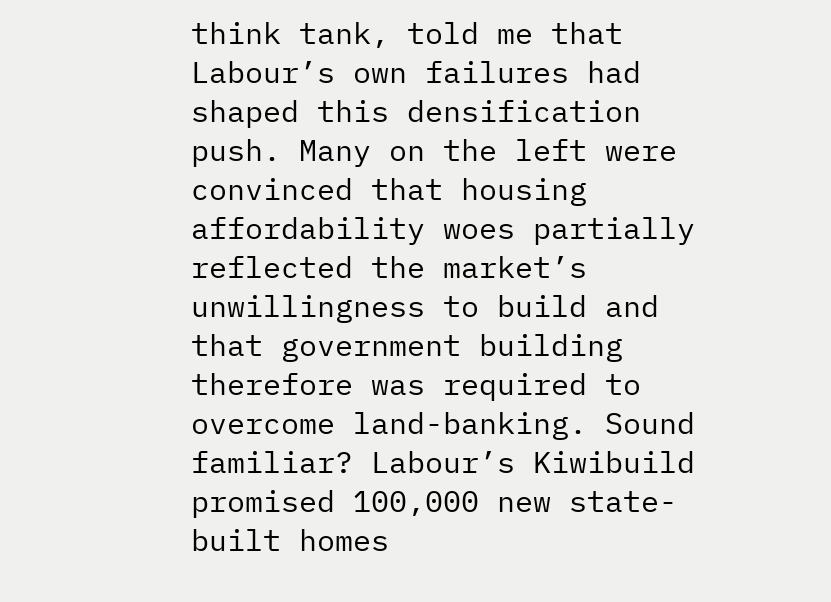think tank, told me that Labour’s own failures had shaped this densification push. Many on the left were convinced that housing affordability woes partially reflected the market’s unwillingness to build and that government building therefore was required to overcome land-banking. Sound familiar? Labour’s Kiwibuild promised 100,000 new state-built homes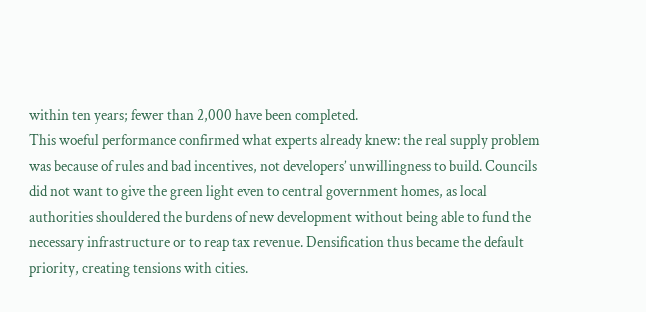within ten years; fewer than 2,000 have been completed.
This woeful performance confirmed what experts already knew: the real supply problem was because of rules and bad incentives, not developers’ unwillingness to build. Councils did not want to give the green light even to central government homes, as local authorities shouldered the burdens of new development without being able to fund the necessary infrastructure or to reap tax revenue. Densification thus became the default priority, creating tensions with cities.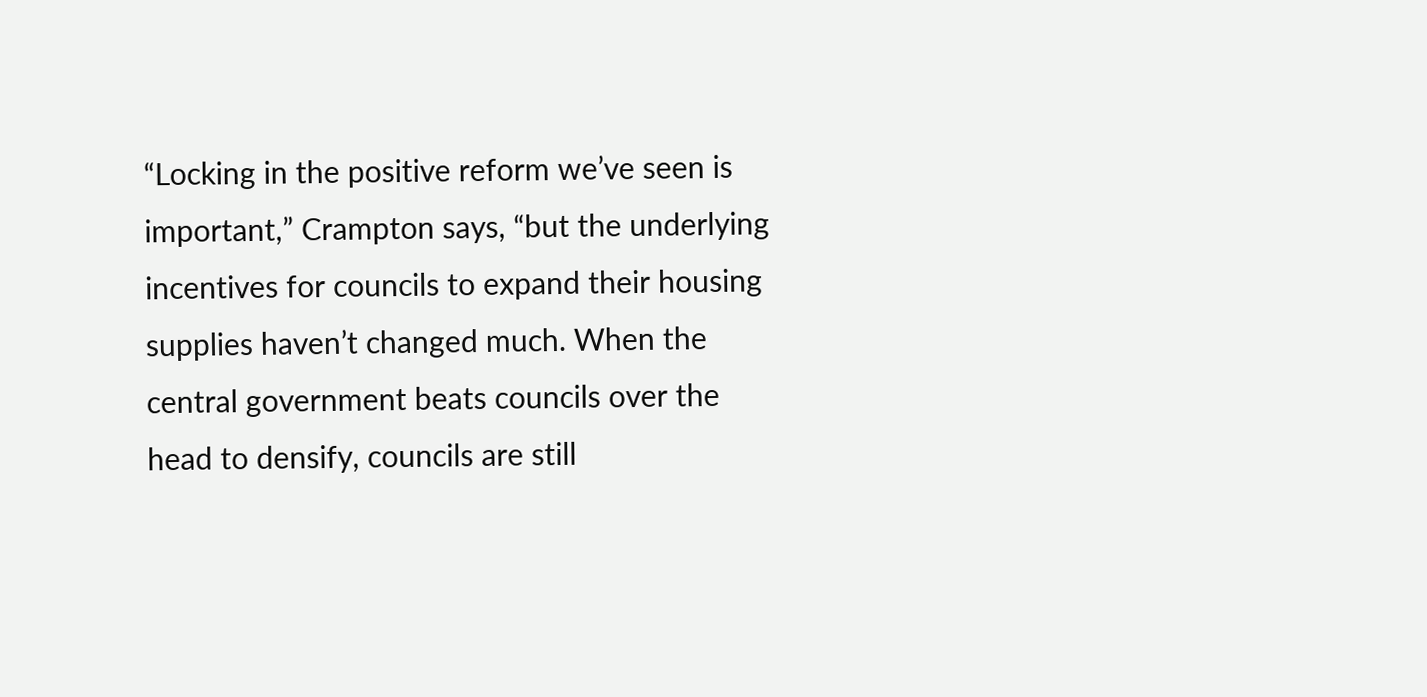“Locking in the positive reform we’ve seen is important,” Crampton says, “but the underlying incentives for councils to expand their housing supplies haven’t changed much. When the central government beats councils over the head to densify, councils are still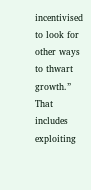incentivised to look for other ways to thwart growth.” That includes exploiting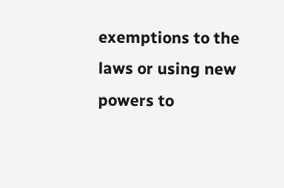exemptions to the laws or using new powers to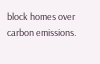block homes over carbon emissions.